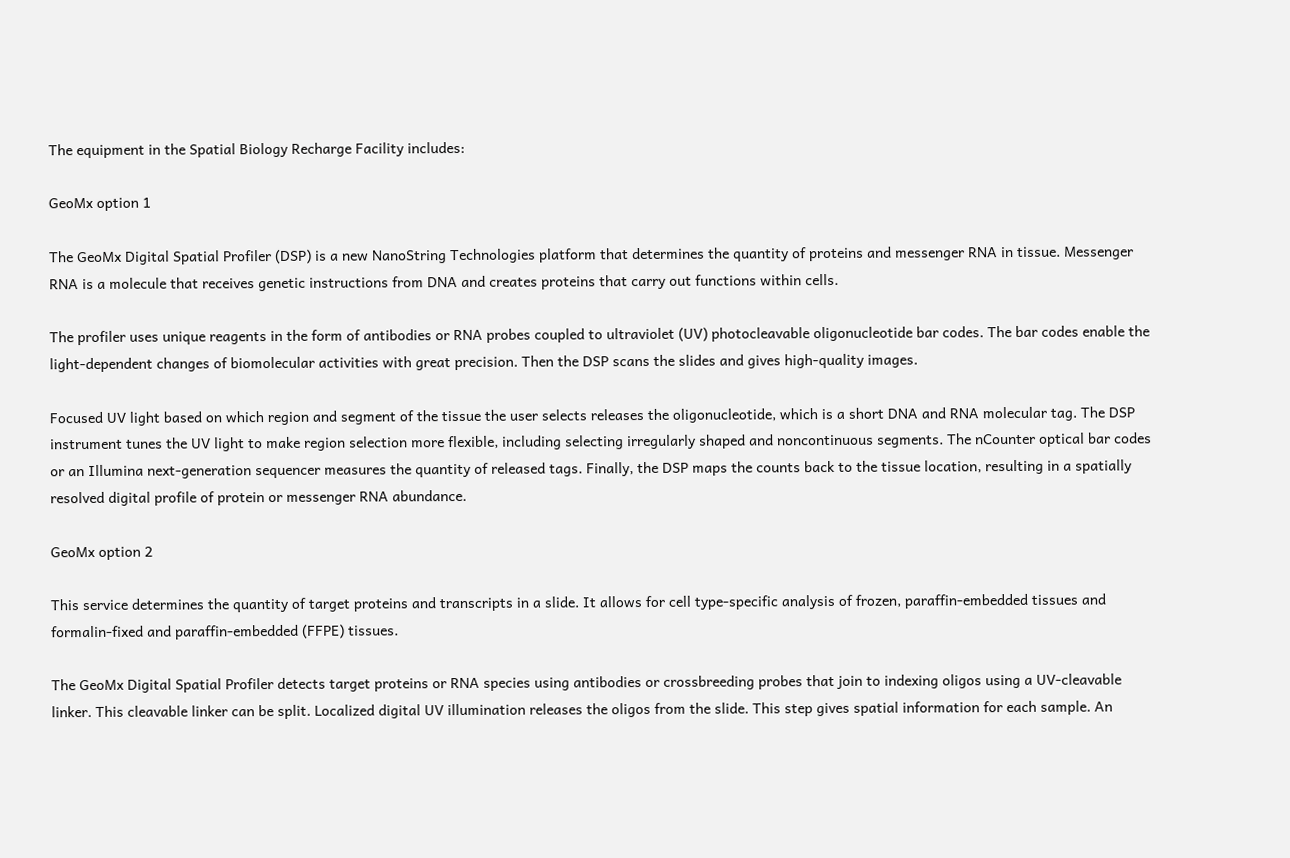The equipment in the Spatial Biology Recharge Facility includes:

GeoMx option 1

The GeoMx Digital Spatial Profiler (DSP) is a new NanoString Technologies platform that determines the quantity of proteins and messenger RNA in tissue. Messenger RNA is a molecule that receives genetic instructions from DNA and creates proteins that carry out functions within cells.

The profiler uses unique reagents in the form of antibodies or RNA probes coupled to ultraviolet (UV) photocleavable oligonucleotide bar codes. The bar codes enable the light-dependent changes of biomolecular activities with great precision. Then the DSP scans the slides and gives high-quality images.

Focused UV light based on which region and segment of the tissue the user selects releases the oligonucleotide, which is a short DNA and RNA molecular tag. The DSP instrument tunes the UV light to make region selection more flexible, including selecting irregularly shaped and noncontinuous segments. The nCounter optical bar codes or an Illumina next-generation sequencer measures the quantity of released tags. Finally, the DSP maps the counts back to the tissue location, resulting in a spatially resolved digital profile of protein or messenger RNA abundance.

GeoMx option 2

This service determines the quantity of target proteins and transcripts in a slide. It allows for cell type-specific analysis of frozen, paraffin-embedded tissues and formalin-fixed and paraffin-embedded (FFPE) tissues.

The GeoMx Digital Spatial Profiler detects target proteins or RNA species using antibodies or crossbreeding probes that join to indexing oligos using a UV-cleavable linker. This cleavable linker can be split. Localized digital UV illumination releases the oligos from the slide. This step gives spatial information for each sample. An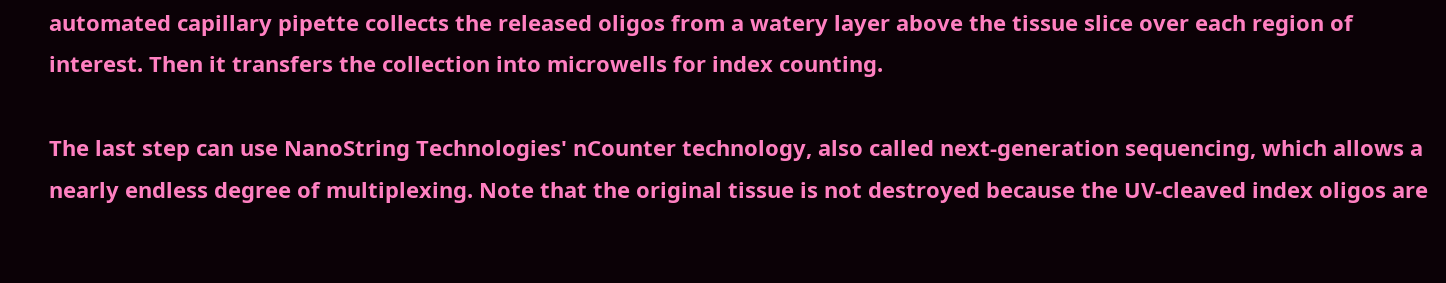automated capillary pipette collects the released oligos from a watery layer above the tissue slice over each region of interest. Then it transfers the collection into microwells for index counting.

The last step can use NanoString Technologies' nCounter technology, also called next-generation sequencing, which allows a nearly endless degree of multiplexing. Note that the original tissue is not destroyed because the UV-cleaved index oligos are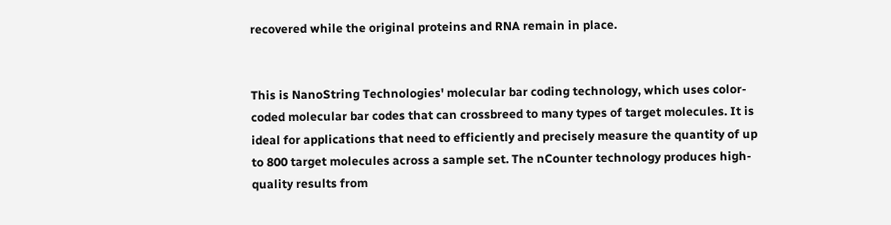recovered while the original proteins and RNA remain in place.


This is NanoString Technologies' molecular bar coding technology, which uses color-coded molecular bar codes that can crossbreed to many types of target molecules. It is ideal for applications that need to efficiently and precisely measure the quantity of up to 800 target molecules across a sample set. The nCounter technology produces high-quality results from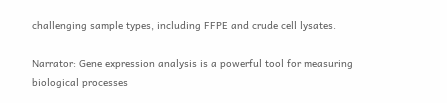challenging sample types, including FFPE and crude cell lysates.

Narrator: Gene expression analysis is a powerful tool for measuring biological processes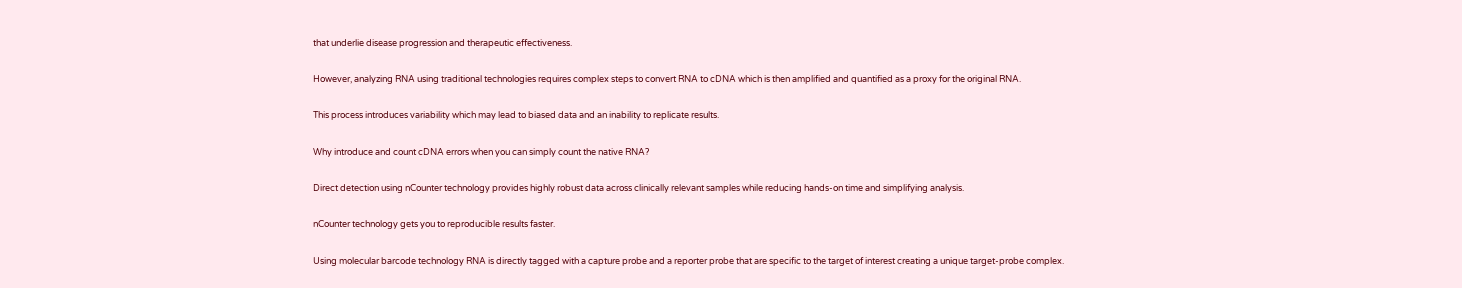that underlie disease progression and therapeutic effectiveness.

However, analyzing RNA using traditional technologies requires complex steps to convert RNA to cDNA which is then amplified and quantified as a proxy for the original RNA.

This process introduces variability which may lead to biased data and an inability to replicate results.

Why introduce and count cDNA errors when you can simply count the native RNA?

Direct detection using nCounter technology provides highly robust data across clinically relevant samples while reducing hands-on time and simplifying analysis.

nCounter technology gets you to reproducible results faster.

Using molecular barcode technology RNA is directly tagged with a capture probe and a reporter probe that are specific to the target of interest creating a unique target-probe complex.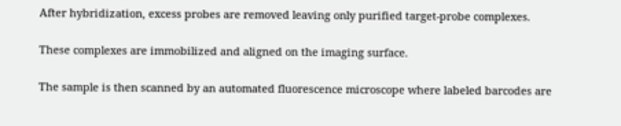After hybridization, excess probes are removed leaving only purified target-probe complexes.

These complexes are immobilized and aligned on the imaging surface.

The sample is then scanned by an automated fluorescence microscope where labeled barcodes are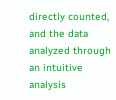directly counted, and the data analyzed through an intuitive analysis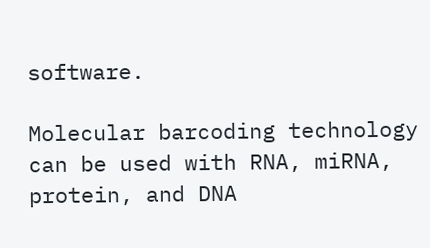software.

Molecular barcoding technology can be used with RNA, miRNA, protein, and DNA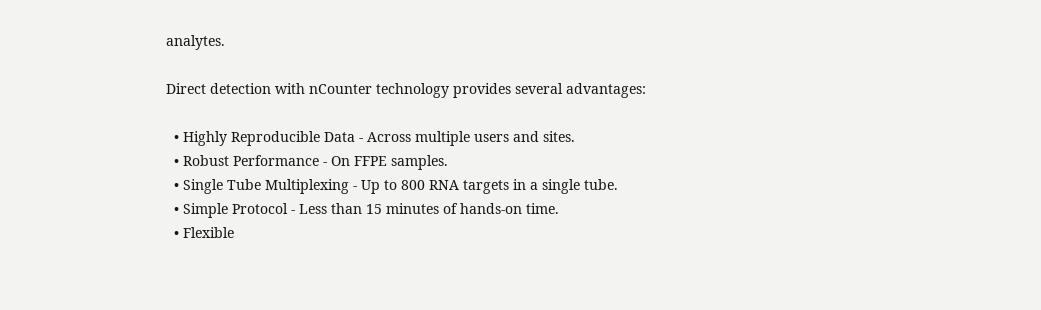analytes.

Direct detection with nCounter technology provides several advantages:

  • Highly Reproducible Data - Across multiple users and sites.
  • Robust Performance - On FFPE samples.
  • Single Tube Multiplexing - Up to 800 RNA targets in a single tube.
  • Simple Protocol - Less than 15 minutes of hands-on time.
  • Flexible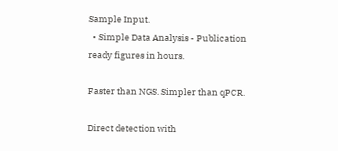Sample Input.
  • Simple Data Analysis - Publication ready figures in hours.

Faster than NGS. Simpler than qPCR.

Direct detection with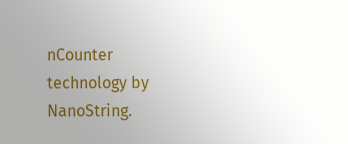nCounter technology by NanoString.